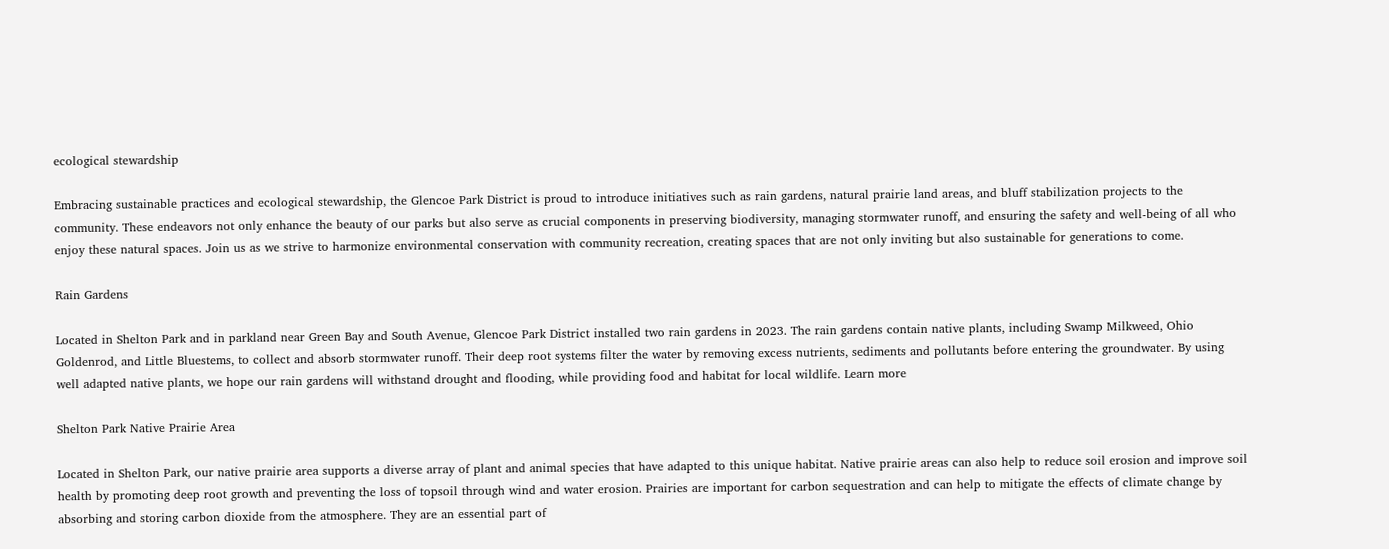ecological stewardship

Embracing sustainable practices and ecological stewardship, the Glencoe Park District is proud to introduce initiatives such as rain gardens, natural prairie land areas, and bluff stabilization projects to the community. These endeavors not only enhance the beauty of our parks but also serve as crucial components in preserving biodiversity, managing stormwater runoff, and ensuring the safety and well-being of all who enjoy these natural spaces. Join us as we strive to harmonize environmental conservation with community recreation, creating spaces that are not only inviting but also sustainable for generations to come.

Rain Gardens

Located in Shelton Park and in parkland near Green Bay and South Avenue, Glencoe Park District installed two rain gardens in 2023. The rain gardens contain native plants, including Swamp Milkweed, Ohio Goldenrod, and Little Bluestems, to collect and absorb stormwater runoff. Their deep root systems filter the water by removing excess nutrients, sediments and pollutants before entering the groundwater. By using well adapted native plants, we hope our rain gardens will withstand drought and flooding, while providing food and habitat for local wildlife. Learn more

Shelton Park Native Prairie Area

Located in Shelton Park, our native prairie area supports a diverse array of plant and animal species that have adapted to this unique habitat. Native prairie areas can also help to reduce soil erosion and improve soil health by promoting deep root growth and preventing the loss of topsoil through wind and water erosion. Prairies are important for carbon sequestration and can help to mitigate the effects of climate change by absorbing and storing carbon dioxide from the atmosphere. They are an essential part of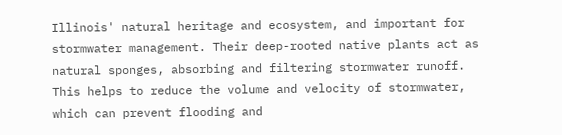Illinois' natural heritage and ecosystem, and important for stormwater management. Their deep-rooted native plants act as natural sponges, absorbing and filtering stormwater runoff. This helps to reduce the volume and velocity of stormwater, which can prevent flooding and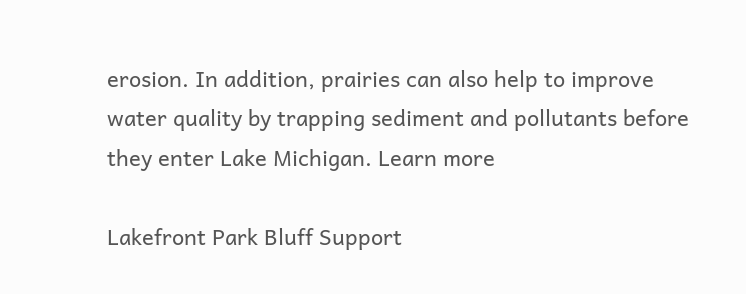erosion. In addition, prairies can also help to improve water quality by trapping sediment and pollutants before they enter Lake Michigan. Learn more

Lakefront Park Bluff Support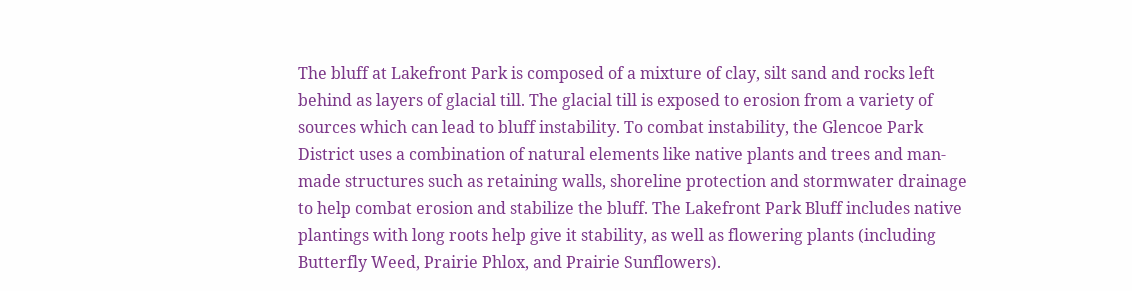The bluff at Lakefront Park is composed of a mixture of clay, silt sand and rocks left behind as layers of glacial till. The glacial till is exposed to erosion from a variety of sources which can lead to bluff instability. To combat instability, the Glencoe Park District uses a combination of natural elements like native plants and trees and man-made structures such as retaining walls, shoreline protection and stormwater drainage to help combat erosion and stabilize the bluff. The Lakefront Park Bluff includes native plantings with long roots help give it stability, as well as flowering plants (including Butterfly Weed, Prairie Phlox, and Prairie Sunflowers).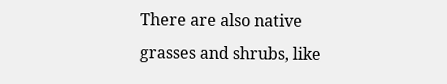There are also native grasses and shrubs, like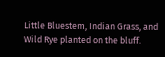Little Bluestem, Indian Grass, and Wild Rye planted on the bluff.